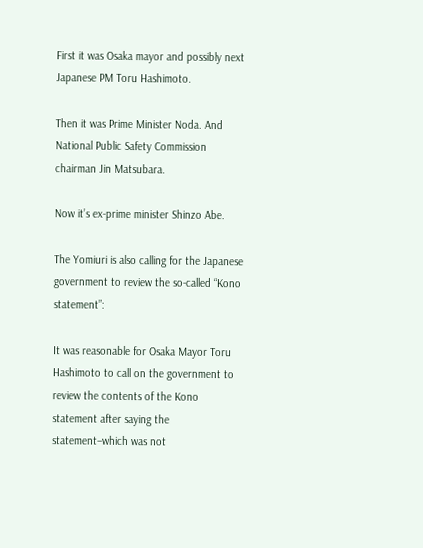First it was Osaka mayor and possibly next Japanese PM Toru Hashimoto.

Then it was Prime Minister Noda. And National Public Safety Commission chairman Jin Matsubara.

Now it’s ex-prime minister Shinzo Abe.

The Yomiuri is also calling for the Japanese government to review the so-called “Kono statement”:

It was reasonable for Osaka Mayor Toru Hashimoto to call on the government to review the contents of the Kono statement after saying the statement–which was not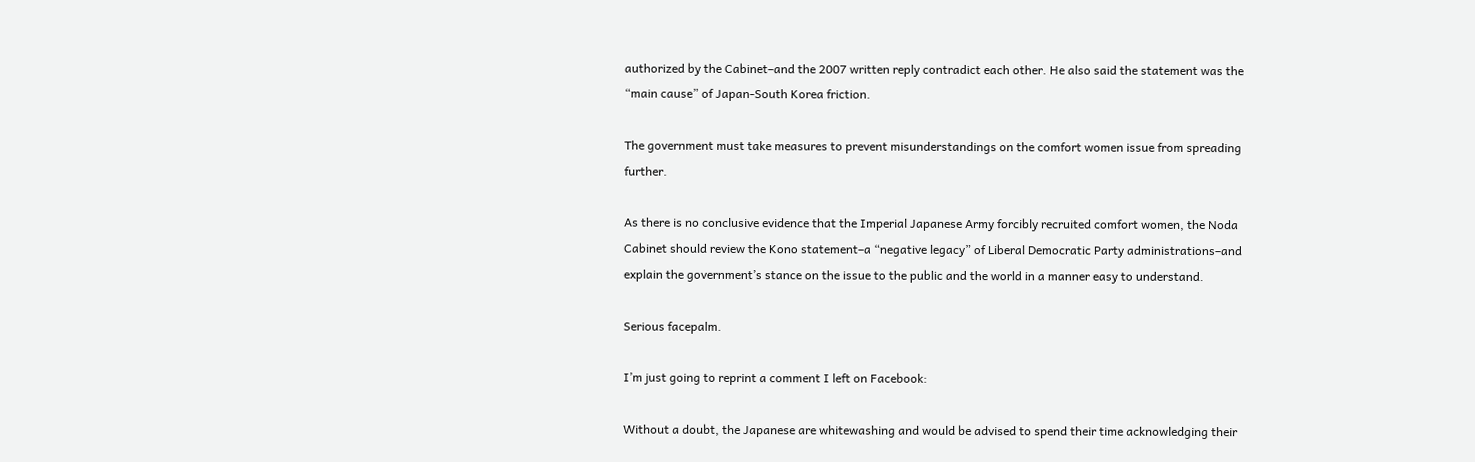authorized by the Cabinet–and the 2007 written reply contradict each other. He also said the statement was the “main cause” of Japan-South Korea friction.

The government must take measures to prevent misunderstandings on the comfort women issue from spreading further.

As there is no conclusive evidence that the Imperial Japanese Army forcibly recruited comfort women, the Noda Cabinet should review the Kono statement–a “negative legacy” of Liberal Democratic Party administrations–and explain the government’s stance on the issue to the public and the world in a manner easy to understand.

Serious facepalm.

I’m just going to reprint a comment I left on Facebook:

Without a doubt, the Japanese are whitewashing and would be advised to spend their time acknowledging their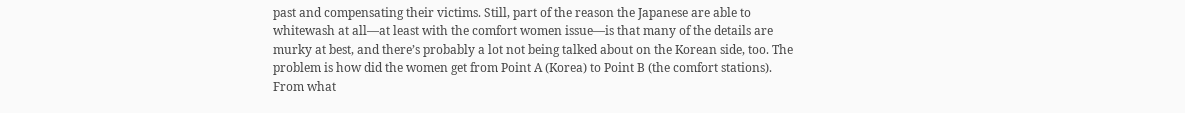past and compensating their victims. Still, part of the reason the Japanese are able to whitewash at all—at least with the comfort women issue—is that many of the details are murky at best, and there’s probably a lot not being talked about on the Korean side, too. The problem is how did the women get from Point A (Korea) to Point B (the comfort stations). From what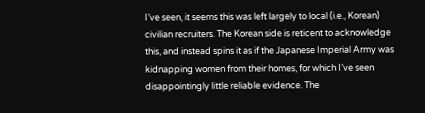I’ve seen, it seems this was left largely to local (i.e., Korean) civilian recruiters. The Korean side is reticent to acknowledge this, and instead spins it as if the Japanese Imperial Army was kidnapping women from their homes, for which I’ve seen disappointingly little reliable evidence. The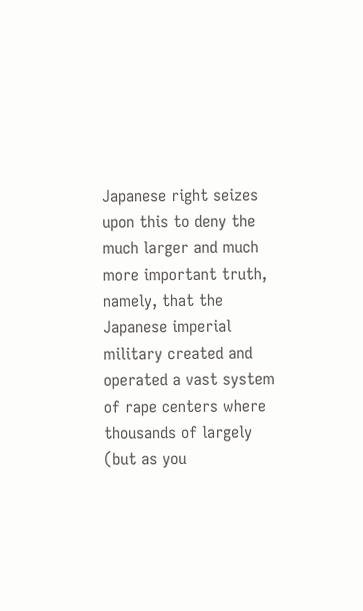Japanese right seizes upon this to deny the much larger and much more important truth, namely, that the Japanese imperial military created and operated a vast system of rape centers where thousands of largely (but as you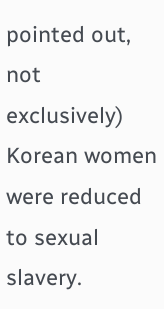pointed out, not exclusively) Korean women were reduced to sexual slavery.